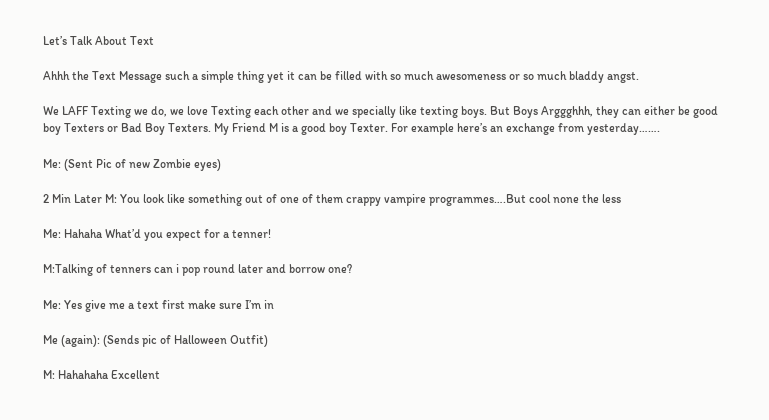Let’s Talk About Text

Ahhh the Text Message such a simple thing yet it can be filled with so much awesomeness or so much bladdy angst.

We LAFF Texting we do, we love Texting each other and we specially like texting boys. But Boys Arggghhh, they can either be good boy Texters or Bad Boy Texters. My Friend M is a good boy Texter. For example here’s an exchange from yesterday…….

Me: (Sent Pic of new Zombie eyes)

2 Min Later M: You look like something out of one of them crappy vampire programmes….But cool none the less

Me: Hahaha What’d you expect for a tenner!

M:Talking of tenners can i pop round later and borrow one?

Me: Yes give me a text first make sure I’m in

Me (again): (Sends pic of Halloween Outfit)

M: Hahahaha Excellent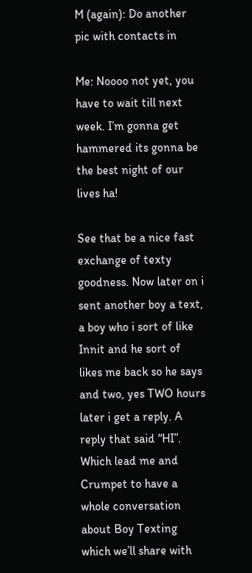M (again): Do another pic with contacts in

Me: Noooo not yet, you have to wait till next week. I’m gonna get hammered its gonna be the best night of our lives ha!

See that be a nice fast exchange of texty goodness. Now later on i sent another boy a text, a boy who i sort of like Innit and he sort of likes me back so he says and two, yes TWO hours later i get a reply. A reply that said “HI”. Which lead me and Crumpet to have a whole conversation about Boy Texting which we’ll share with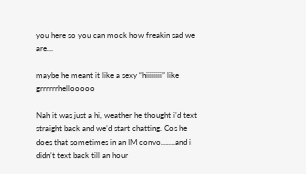you here so you can mock how freakin sad we are…

maybe he meant it like a sexy “hiiiiiiii” like grrrrrrhellooooo

Nah it was just a hi, weather he thought i’d text straight back and we’d start chatting. Cos he does that sometimes in an IM convo…….and i didn’t text back till an hour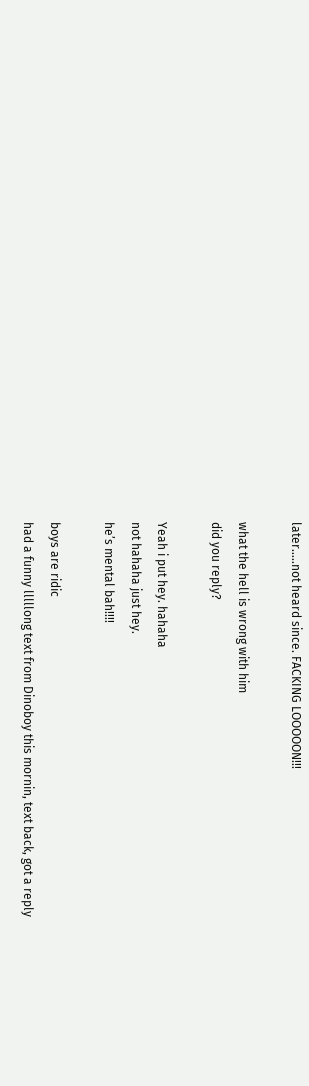later…..not heard since. FACKING LOOOOON!!!

what the hell is wrong with him
did you reply?

Yeah i put hey. hahaha
not hahaha just hey.
he’s mental bah!!!!

boys are ridic
had a funny lllllong text from Dinoboy this mornin, text back, got a reply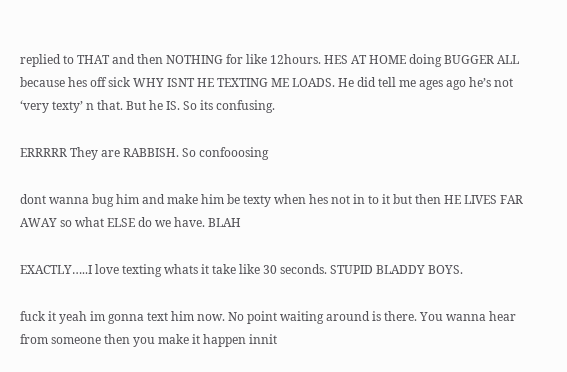replied to THAT and then NOTHING for like 12hours. HES AT HOME doing BUGGER ALL because hes off sick WHY ISNT HE TEXTING ME LOADS. He did tell me ages ago he’s not ‘very texty’ n that. But he IS. So its confusing.

ERRRRR They are RABBISH. So confooosing

dont wanna bug him and make him be texty when hes not in to it but then HE LIVES FAR AWAY so what ELSE do we have. BLAH

EXACTLY…..I love texting whats it take like 30 seconds. STUPID BLADDY BOYS.

fuck it yeah im gonna text him now. No point waiting around is there. You wanna hear from someone then you make it happen innit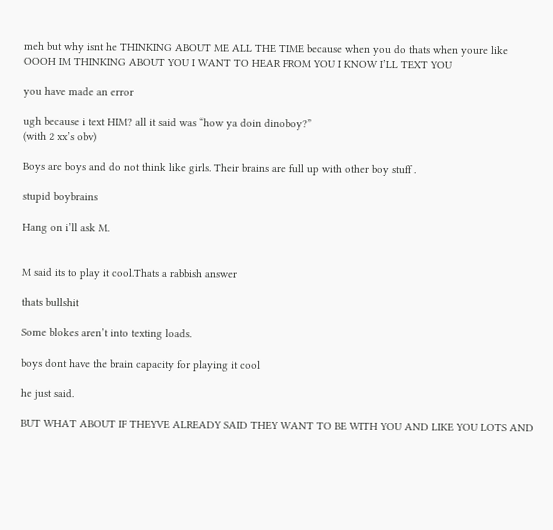meh but why isnt he THINKING ABOUT ME ALL THE TIME because when you do thats when youre like OOOH IM THINKING ABOUT YOU I WANT TO HEAR FROM YOU I KNOW I’LL TEXT YOU

you have made an error

ugh because i text HIM? all it said was “how ya doin dinoboy?”
(with 2 xx’s obv)

Boys are boys and do not think like girls. Their brains are full up with other boy stuff .

stupid boybrains

Hang on i’ll ask M.


M said its to play it cool.Thats a rabbish answer

thats bullshit

Some blokes aren’t into texting loads.

boys dont have the brain capacity for playing it cool

he just said.

BUT WHAT ABOUT IF THEYVE ALREADY SAID THEY WANT TO BE WITH YOU AND LIKE YOU LOTS AND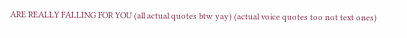ARE REALLY FALLING FOR YOU (all actual quotes btw yay) (actual voice quotes too not text ones)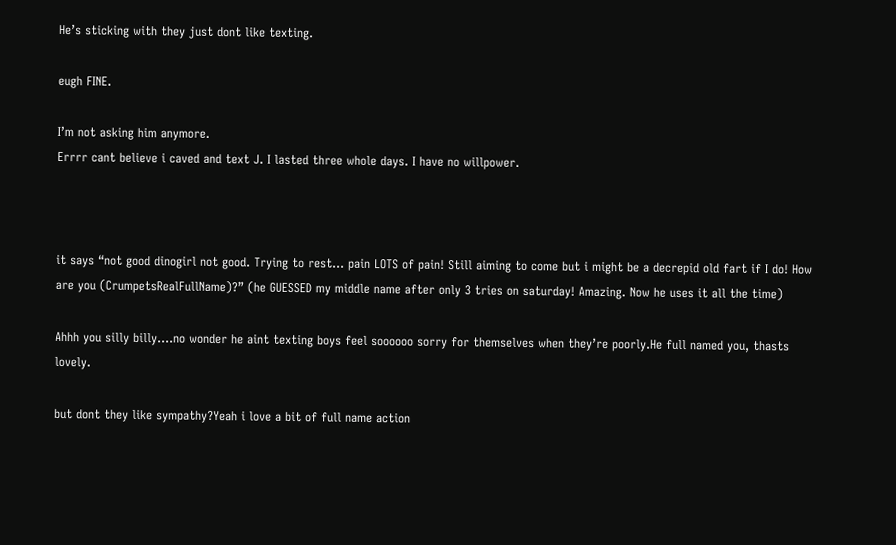He’s sticking with they just dont like texting.

eugh FINE.

I’m not asking him anymore.
Errrr cant believe i caved and text J. I lasted three whole days. I have no willpower.



it says “not good dinogirl not good. Trying to rest… pain LOTS of pain! Still aiming to come but i might be a decrepid old fart if I do! How are you (CrumpetsRealFullName)?” (he GUESSED my middle name after only 3 tries on saturday! Amazing. Now he uses it all the time)

Ahhh you silly billy….no wonder he aint texting boys feel soooooo sorry for themselves when they’re poorly.He full named you, thasts lovely.

but dont they like sympathy?Yeah i love a bit of full name action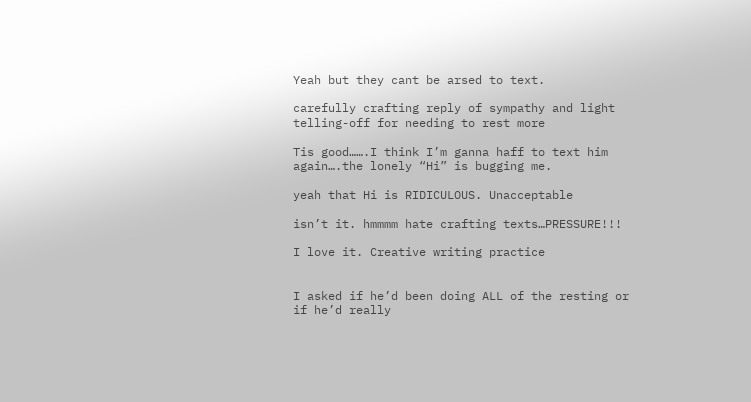Yeah but they cant be arsed to text.

carefully crafting reply of sympathy and light telling-off for needing to rest more

Tis good…….I think I’m ganna haff to text him again….the lonely “Hi” is bugging me.

yeah that Hi is RIDICULOUS. Unacceptable

isn’t it. hmmmm hate crafting texts…PRESSURE!!!

I love it. Creative writing practice


I asked if he’d been doing ALL of the resting or if he’d really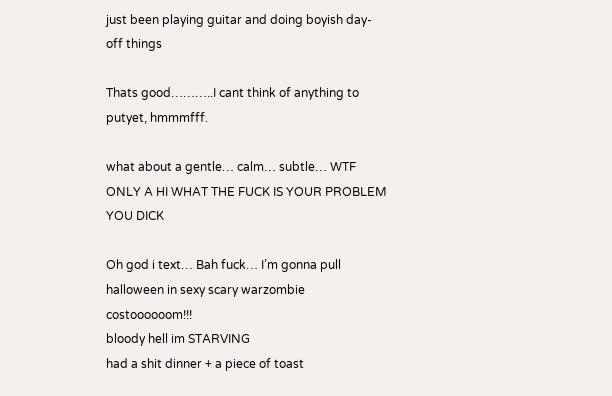just been playing guitar and doing boyish day-off things

Thats good………..I cant think of anything to putyet, hmmmfff.

what about a gentle… calm… subtle… WTF ONLY A HI WHAT THE FUCK IS YOUR PROBLEM YOU DICK

Oh god i text… Bah fuck… I’m gonna pull halloween in sexy scary warzombie costoooooom!!!
bloody hell im STARVING
had a shit dinner + a piece of toast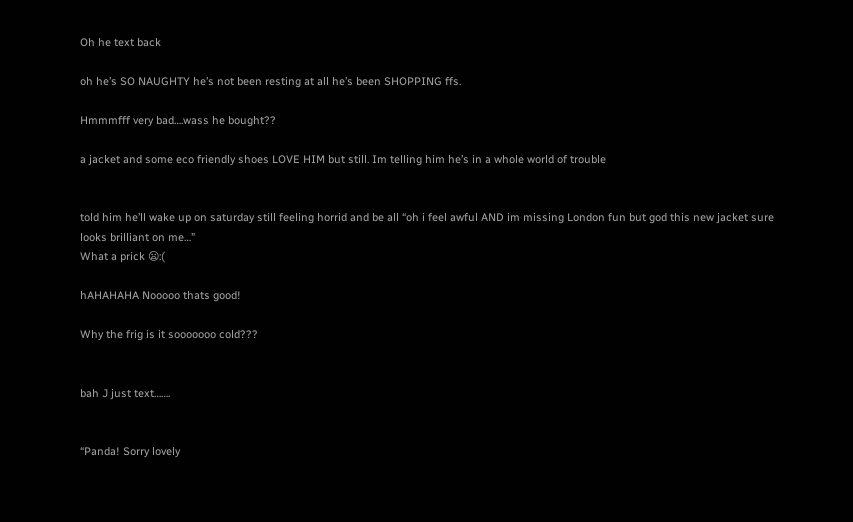Oh he text back

oh he’s SO NAUGHTY he’s not been resting at all he’s been SHOPPING ffs.

Hmmmfff very bad….wass he bought??

a jacket and some eco friendly shoes LOVE HIM but still. Im telling him he’s in a whole world of trouble


told him he’ll wake up on saturday still feeling horrid and be all “oh i feel awful AND im missing London fun but god this new jacket sure looks brilliant on me…”
What a prick 😦:(

hAHAHAHA Nooooo thats good!

Why the frig is it sooooooo cold???


bah J just text…….


“Panda! Sorry lovely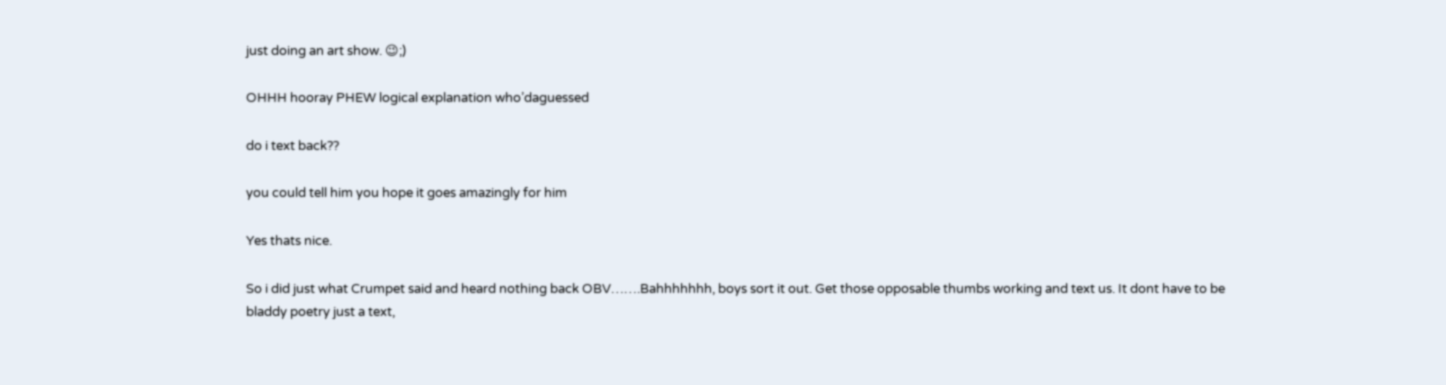just doing an art show. 😉;)

OHHH hooray PHEW logical explanation who’daguessed

do i text back??

you could tell him you hope it goes amazingly for him

Yes thats nice.

So i did just what Crumpet said and heard nothing back OBV…….Bahhhhhhh, boys sort it out. Get those opposable thumbs working and text us. It dont have to be bladdy poetry just a text,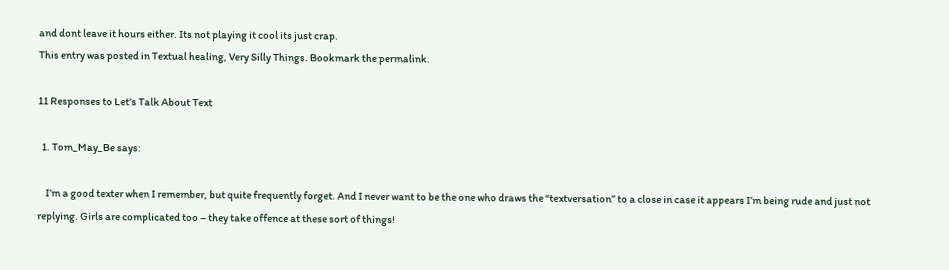and dont leave it hours either. Its not playing it cool its just crap.
This entry was posted in Textual healing, Very Silly Things. Bookmark the permalink.

11 Responses to Let’s Talk About Text

  1. Tom_May_Be says:

    I’m a good texter when I remember, but quite frequently forget. And I never want to be the one who draws the “textversation” to a close in case it appears I’m being rude and just not replying. Girls are complicated too – they take offence at these sort of things!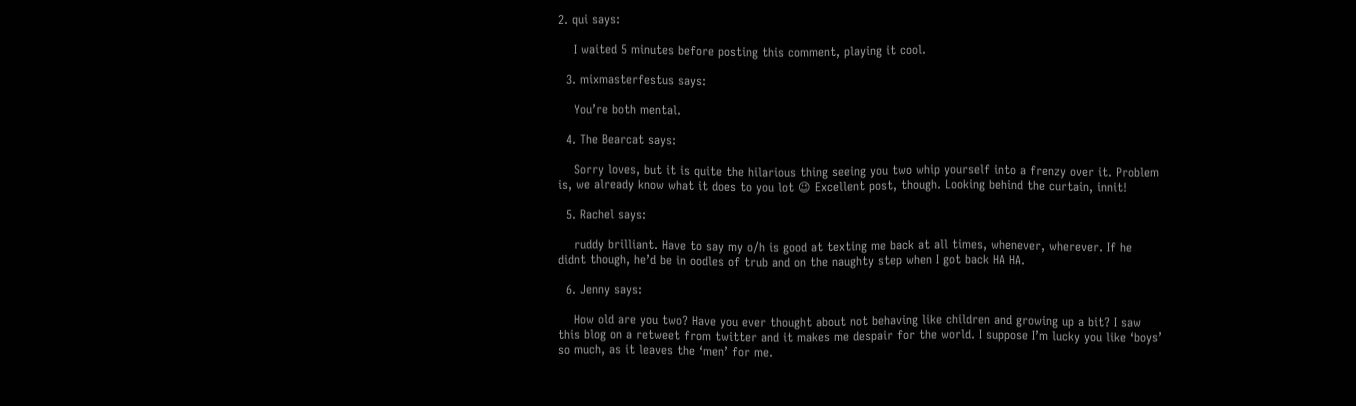2. qui says:

    I waited 5 minutes before posting this comment, playing it cool.

  3. mixmasterfestus says:

    You’re both mental.

  4. The Bearcat says:

    Sorry loves, but it is quite the hilarious thing seeing you two whip yourself into a frenzy over it. Problem is, we already know what it does to you lot 😉 Excellent post, though. Looking behind the curtain, innit!

  5. Rachel says:

    ruddy brilliant. Have to say my o/h is good at texting me back at all times, whenever, wherever. If he didnt though, he’d be in oodles of trub and on the naughty step when I got back HA HA.

  6. Jenny says:

    How old are you two? Have you ever thought about not behaving like children and growing up a bit? I saw this blog on a retweet from twitter and it makes me despair for the world. I suppose I’m lucky you like ‘boys’ so much, as it leaves the ‘men’ for me.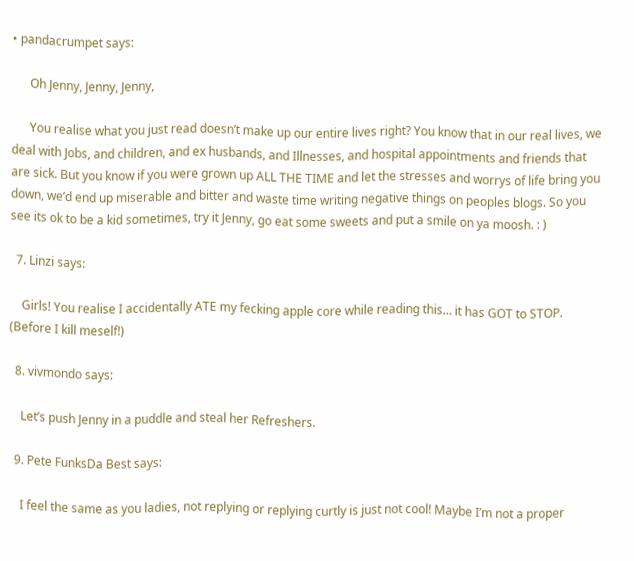• pandacrumpet says:

      Oh Jenny, Jenny, Jenny,

      You realise what you just read doesn’t make up our entire lives right? You know that in our real lives, we deal with Jobs, and children, and ex husbands, and Illnesses, and hospital appointments and friends that are sick. But you know if you were grown up ALL THE TIME and let the stresses and worrys of life bring you down, we’d end up miserable and bitter and waste time writing negative things on peoples blogs. So you see its ok to be a kid sometimes, try it Jenny, go eat some sweets and put a smile on ya moosh. : )

  7. Linzi says:

    Girls! You realise I accidentally ATE my fecking apple core while reading this… it has GOT to STOP. (Before I kill meself!)

  8. vivmondo says:

    Let’s push Jenny in a puddle and steal her Refreshers.

  9. Pete FunksDa Best says:

    I feel the same as you ladies, not replying or replying curtly is just not cool! Maybe I’m not a proper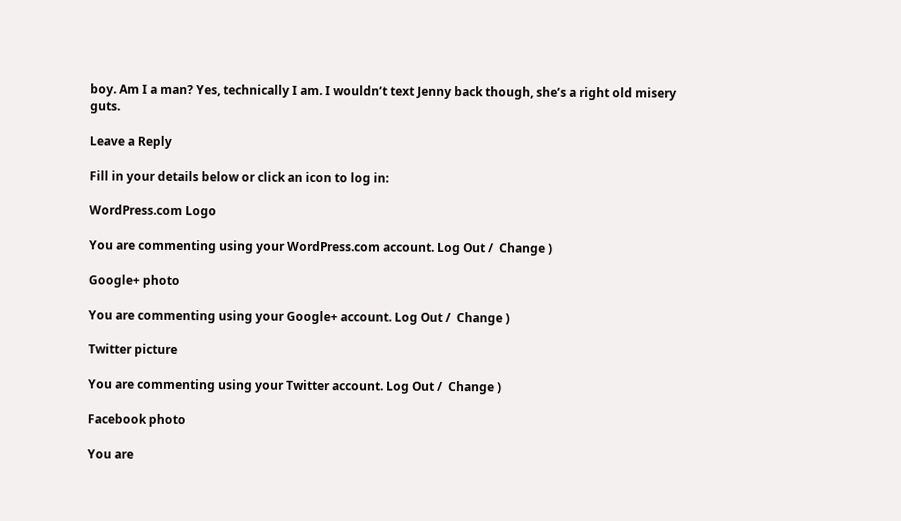boy. Am I a man? Yes, technically I am. I wouldn’t text Jenny back though, she’s a right old misery guts.

Leave a Reply

Fill in your details below or click an icon to log in:

WordPress.com Logo

You are commenting using your WordPress.com account. Log Out /  Change )

Google+ photo

You are commenting using your Google+ account. Log Out /  Change )

Twitter picture

You are commenting using your Twitter account. Log Out /  Change )

Facebook photo

You are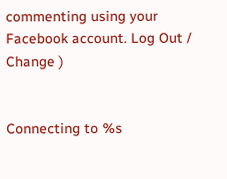commenting using your Facebook account. Log Out /  Change )


Connecting to %s